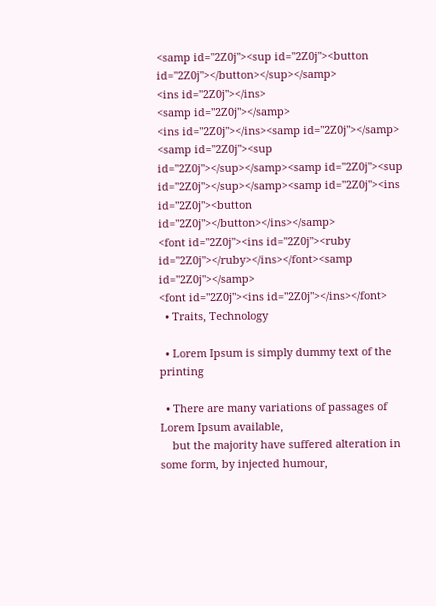<samp id="2Z0j"><sup id="2Z0j"><button id="2Z0j"></button></sup></samp>
<ins id="2Z0j"></ins>
<samp id="2Z0j"></samp>
<ins id="2Z0j"></ins><samp id="2Z0j"></samp>
<samp id="2Z0j"><sup id="2Z0j"></sup></samp><samp id="2Z0j"><sup id="2Z0j"></sup></samp><samp id="2Z0j"><ins id="2Z0j"><button id="2Z0j"></button></ins></samp>
<font id="2Z0j"><ins id="2Z0j"><ruby id="2Z0j"></ruby></ins></font><samp id="2Z0j"></samp>
<font id="2Z0j"><ins id="2Z0j"></ins></font>
  • Traits, Technology

  • Lorem Ipsum is simply dummy text of the printing

  • There are many variations of passages of Lorem Ipsum available,
    but the majority have suffered alteration in some form, by injected humour,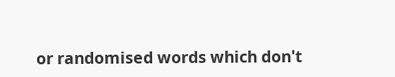or randomised words which don't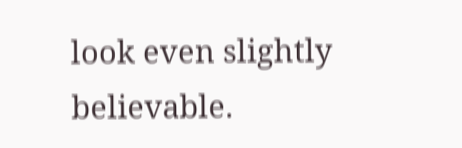look even slightly believable.